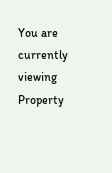You are currently viewing Property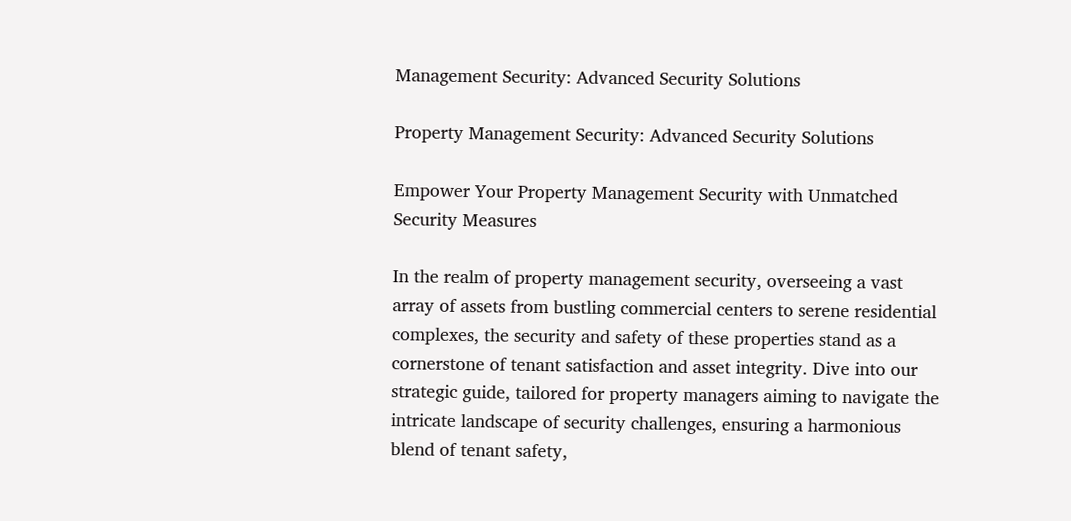Management Security: Advanced Security Solutions

Property Management Security: Advanced Security Solutions

Empower Your Property Management Security with Unmatched Security Measures

In the realm of property management security, overseeing a vast array of assets from bustling commercial centers to serene residential complexes, the security and safety of these properties stand as a cornerstone of tenant satisfaction and asset integrity. Dive into our strategic guide, tailored for property managers aiming to navigate the intricate landscape of security challenges, ensuring a harmonious blend of tenant safety,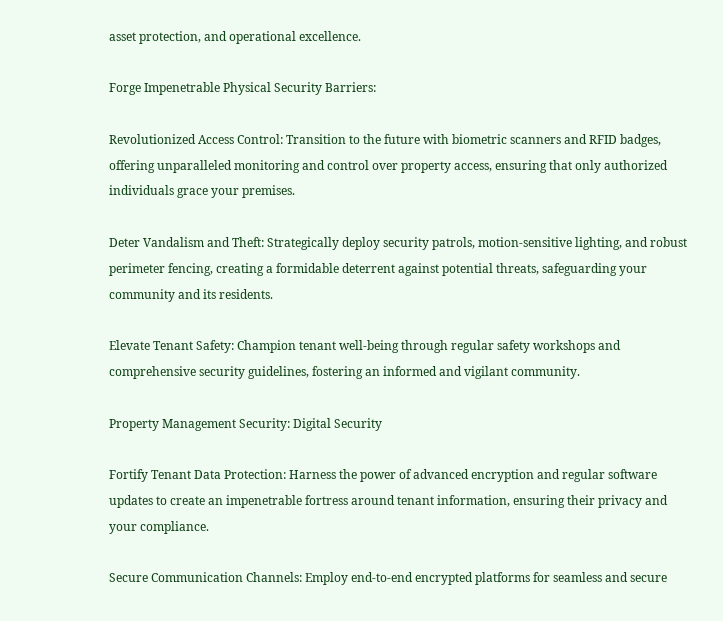asset protection, and operational excellence.

Forge Impenetrable Physical Security Barriers:

Revolutionized Access Control: Transition to the future with biometric scanners and RFID badges, offering unparalleled monitoring and control over property access, ensuring that only authorized individuals grace your premises.

Deter Vandalism and Theft: Strategically deploy security patrols, motion-sensitive lighting, and robust perimeter fencing, creating a formidable deterrent against potential threats, safeguarding your community and its residents.

Elevate Tenant Safety: Champion tenant well-being through regular safety workshops and comprehensive security guidelines, fostering an informed and vigilant community.

Property Management Security: Digital Security

Fortify Tenant Data Protection: Harness the power of advanced encryption and regular software updates to create an impenetrable fortress around tenant information, ensuring their privacy and your compliance.

Secure Communication Channels: Employ end-to-end encrypted platforms for seamless and secure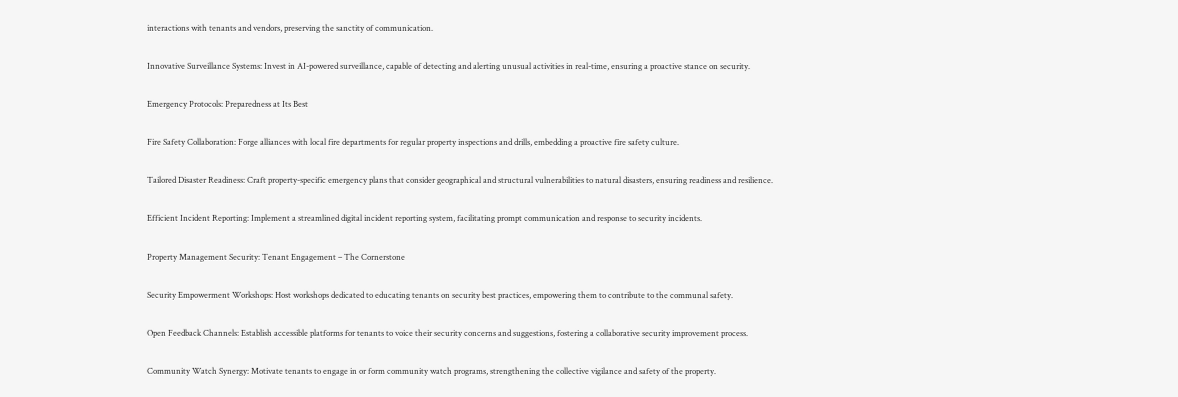interactions with tenants and vendors, preserving the sanctity of communication.

Innovative Surveillance Systems: Invest in AI-powered surveillance, capable of detecting and alerting unusual activities in real-time, ensuring a proactive stance on security.

Emergency Protocols: Preparedness at Its Best

Fire Safety Collaboration: Forge alliances with local fire departments for regular property inspections and drills, embedding a proactive fire safety culture.

Tailored Disaster Readiness: Craft property-specific emergency plans that consider geographical and structural vulnerabilities to natural disasters, ensuring readiness and resilience.

Efficient Incident Reporting: Implement a streamlined digital incident reporting system, facilitating prompt communication and response to security incidents.

Property Management Security: Tenant Engagement – The Cornerstone

Security Empowerment Workshops: Host workshops dedicated to educating tenants on security best practices, empowering them to contribute to the communal safety.

Open Feedback Channels: Establish accessible platforms for tenants to voice their security concerns and suggestions, fostering a collaborative security improvement process.

Community Watch Synergy: Motivate tenants to engage in or form community watch programs, strengthening the collective vigilance and safety of the property.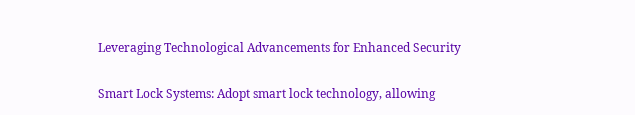Leveraging Technological Advancements for Enhanced Security

Smart Lock Systems: Adopt smart lock technology, allowing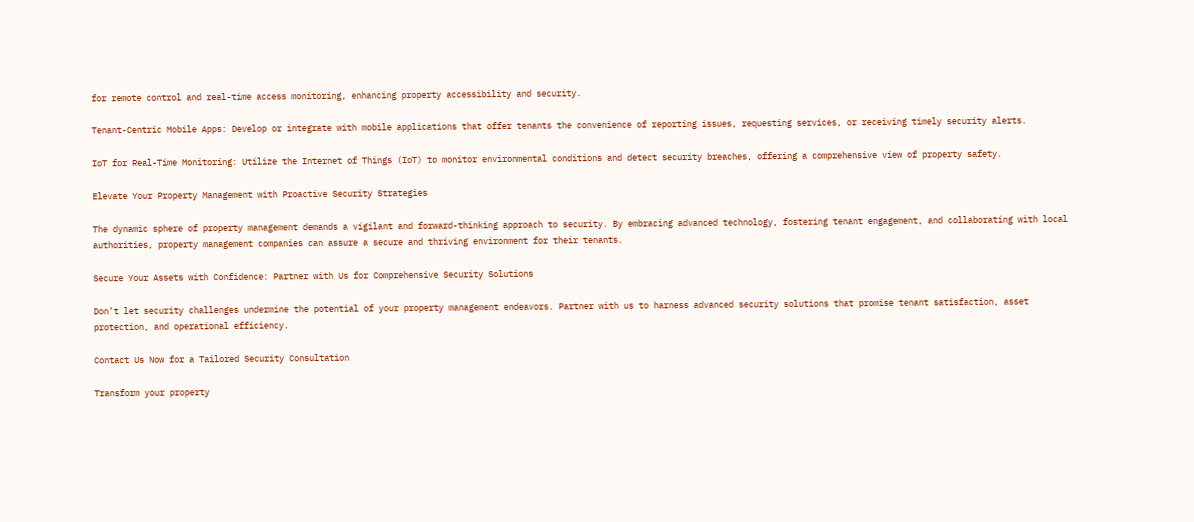for remote control and real-time access monitoring, enhancing property accessibility and security.

Tenant-Centric Mobile Apps: Develop or integrate with mobile applications that offer tenants the convenience of reporting issues, requesting services, or receiving timely security alerts.

IoT for Real-Time Monitoring: Utilize the Internet of Things (IoT) to monitor environmental conditions and detect security breaches, offering a comprehensive view of property safety.

Elevate Your Property Management with Proactive Security Strategies

The dynamic sphere of property management demands a vigilant and forward-thinking approach to security. By embracing advanced technology, fostering tenant engagement, and collaborating with local authorities, property management companies can assure a secure and thriving environment for their tenants.

Secure Your Assets with Confidence: Partner with Us for Comprehensive Security Solutions

Don’t let security challenges undermine the potential of your property management endeavors. Partner with us to harness advanced security solutions that promise tenant satisfaction, asset protection, and operational efficiency.

Contact Us Now for a Tailored Security Consultation

Transform your property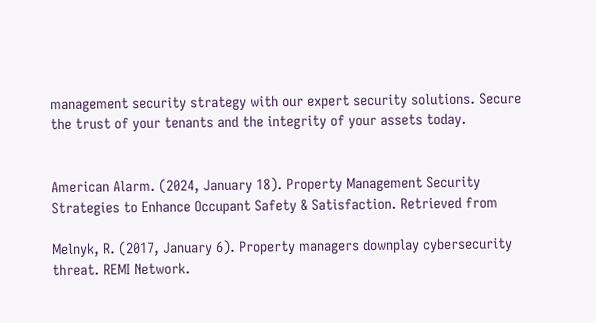management security strategy with our expert security solutions. Secure the trust of your tenants and the integrity of your assets today.


American Alarm. (2024, January 18). Property Management Security Strategies to Enhance Occupant Safety & Satisfaction. Retrieved from

Melnyk, R. (2017, January 6). Property managers downplay cybersecurity threat. REMI Network.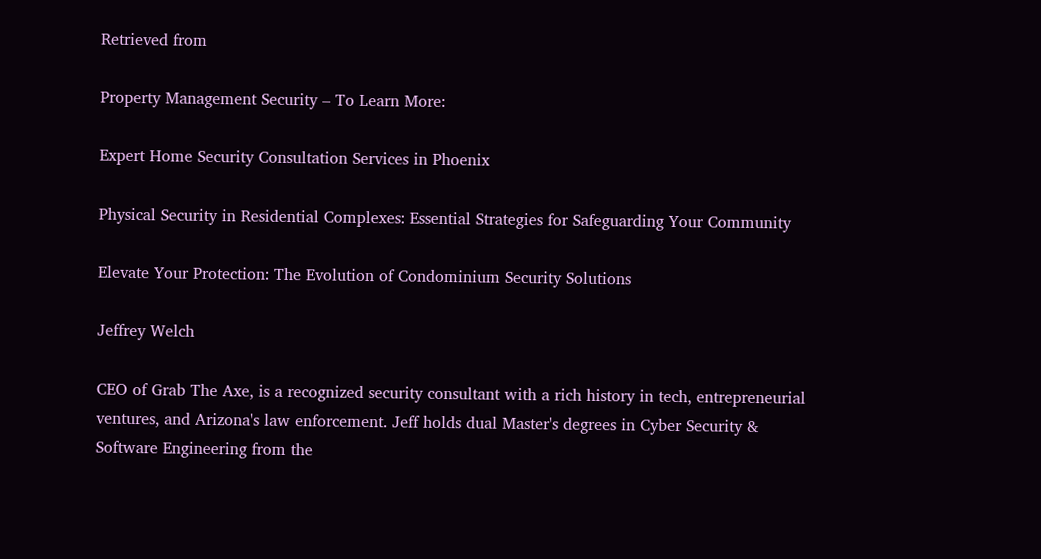Retrieved from

Property Management Security – To Learn More:

Expert Home Security Consultation Services in Phoenix

Physical Security in Residential Complexes: Essential Strategies for Safeguarding Your Community

Elevate Your Protection: The Evolution of Condominium Security Solutions

Jeffrey Welch

CEO of Grab The Axe, is a recognized security consultant with a rich history in tech, entrepreneurial ventures, and Arizona's law enforcement. Jeff holds dual Master's degrees in Cyber Security & Software Engineering from the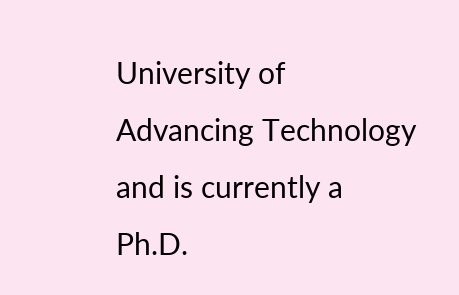University of Advancing Technology and is currently a Ph.D.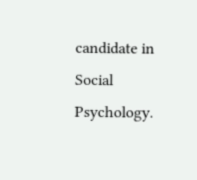candidate in Social Psychology.